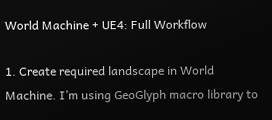World Machine + UE4: Full Workflow

1. Create required landscape in World Machine. I’m using GeoGlyph macro library to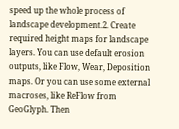speed up the whole process of landscape development.2. Create required height maps for landscape layers. You can use default erosion outputs, like Flow, Wear, Deposition maps. Or you can use some external macroses, like ReFlow from GeoGlyph. Then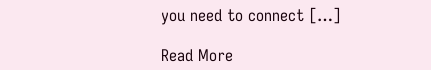you need to connect […]

Read More